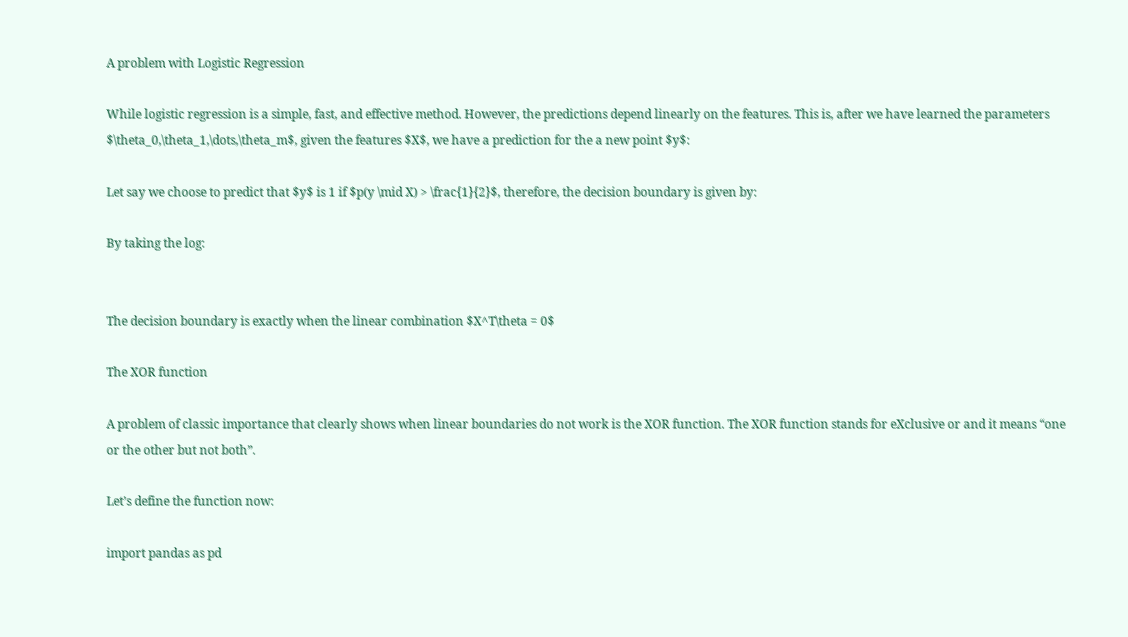A problem with Logistic Regression

While logistic regression is a simple, fast, and effective method. However, the predictions depend linearly on the features. This is, after we have learned the parameters $\theta_0,\theta_1,\dots,\theta_m$, given the features $X$, we have a prediction for the a new point $y$:

Let say we choose to predict that $y$ is 1 if $p(y \mid X) > \frac{1}{2}$, therefore, the decision boundary is given by:

By taking the log:


The decision boundary is exactly when the linear combination $X^T\theta = 0$

The XOR function

A problem of classic importance that clearly shows when linear boundaries do not work is the XOR function. The XOR function stands for eXclusive or and it means “one or the other but not both”.

Let’s define the function now:

import pandas as pd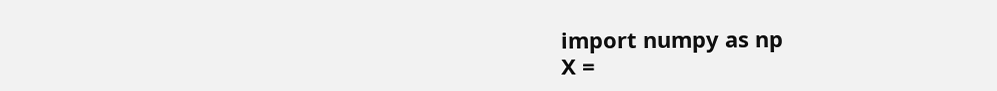import numpy as np
X =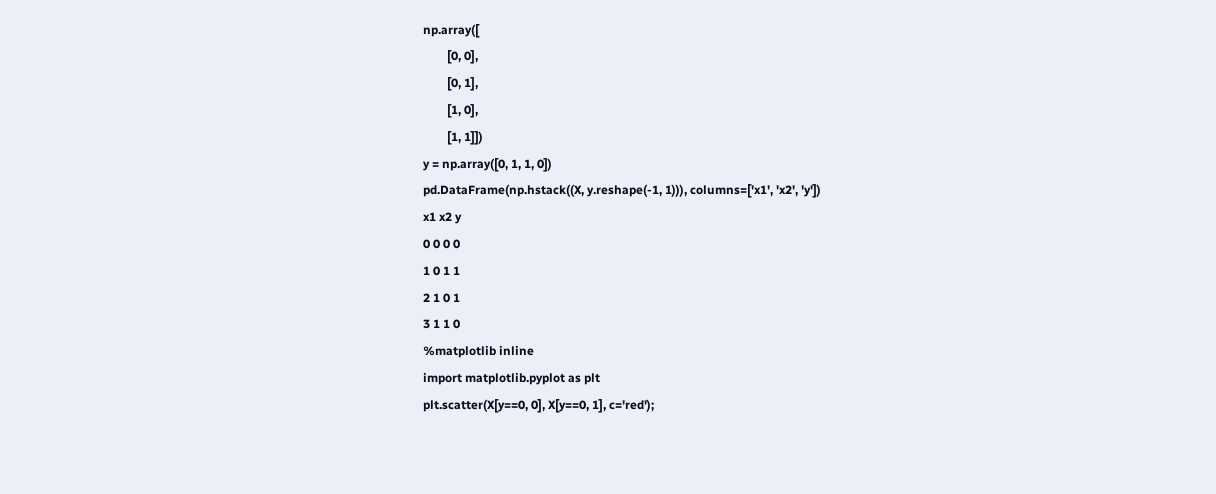np.array([
        [0, 0],
        [0, 1],
        [1, 0],
        [1, 1]])
y = np.array([0, 1, 1, 0])
pd.DataFrame(np.hstack((X, y.reshape(-1, 1))), columns=['x1', 'x2', 'y'])
x1 x2 y
0 0 0 0
1 0 1 1
2 1 0 1
3 1 1 0
%matplotlib inline
import matplotlib.pyplot as plt
plt.scatter(X[y==0, 0], X[y==0, 1], c='red');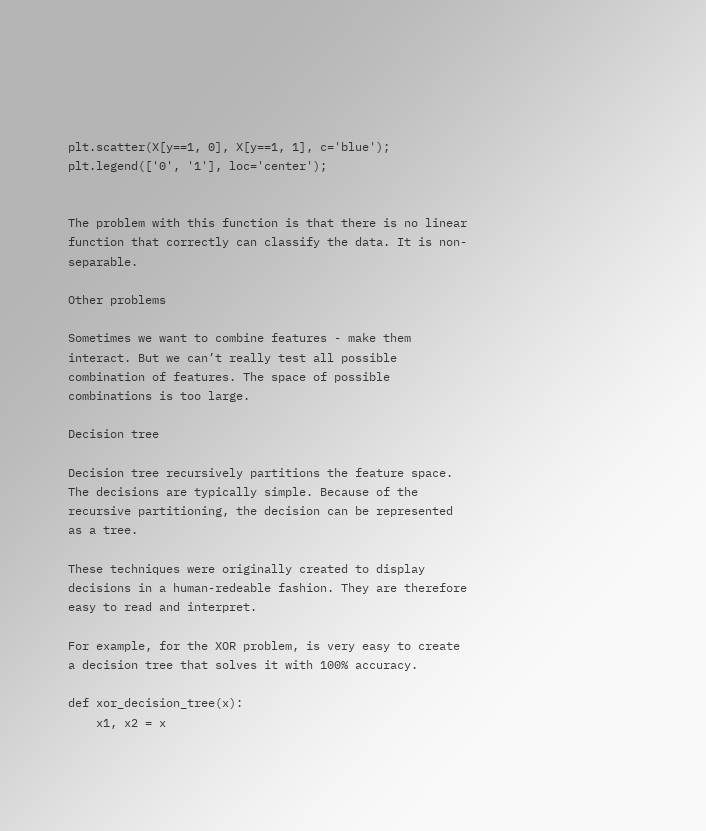plt.scatter(X[y==1, 0], X[y==1, 1], c='blue');
plt.legend(['0', '1'], loc='center');


The problem with this function is that there is no linear function that correctly can classify the data. It is non-separable.

Other problems

Sometimes we want to combine features - make them interact. But we can’t really test all possible combination of features. The space of possible combinations is too large.

Decision tree

Decision tree recursively partitions the feature space. The decisions are typically simple. Because of the recursive partitioning, the decision can be represented as a tree.

These techniques were originally created to display decisions in a human-redeable fashion. They are therefore easy to read and interpret.

For example, for the XOR problem, is very easy to create a decision tree that solves it with 100% accuracy.

def xor_decision_tree(x):
    x1, x2 = x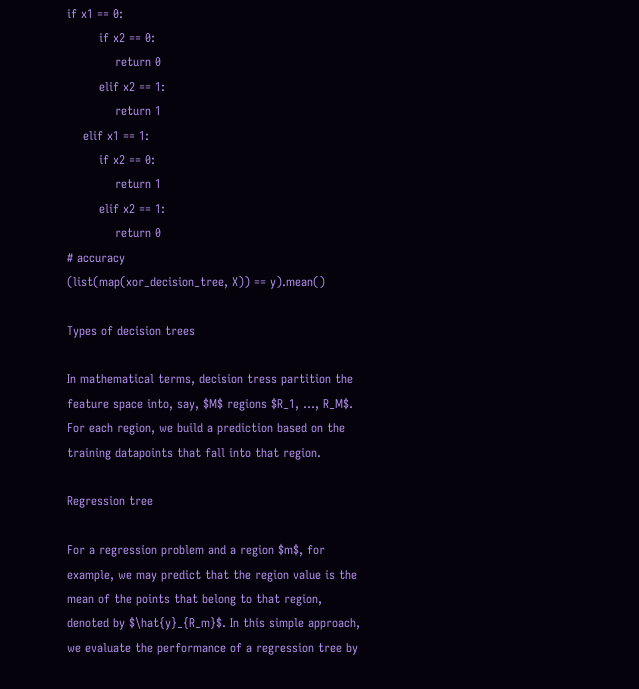if x1 == 0:
        if x2 == 0:
            return 0
        elif x2 == 1:
            return 1
    elif x1 == 1:
        if x2 == 0:
            return 1
        elif x2 == 1:
            return 0
# accuracy
(list(map(xor_decision_tree, X)) == y).mean()

Types of decision trees

In mathematical terms, decision tress partition the feature space into, say, $M$ regions $R_1, …, R_M$. For each region, we build a prediction based on the training datapoints that fall into that region.

Regression tree

For a regression problem and a region $m$, for example, we may predict that the region value is the mean of the points that belong to that region, denoted by $\hat{y}_{R_m}$. In this simple approach, we evaluate the performance of a regression tree by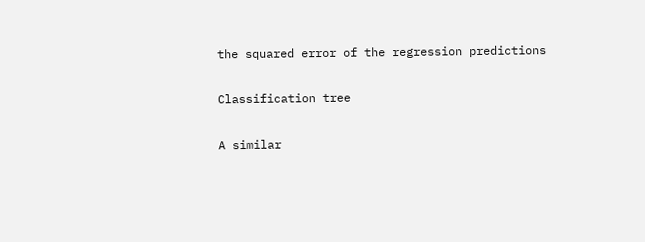the squared error of the regression predictions

Classification tree

A similar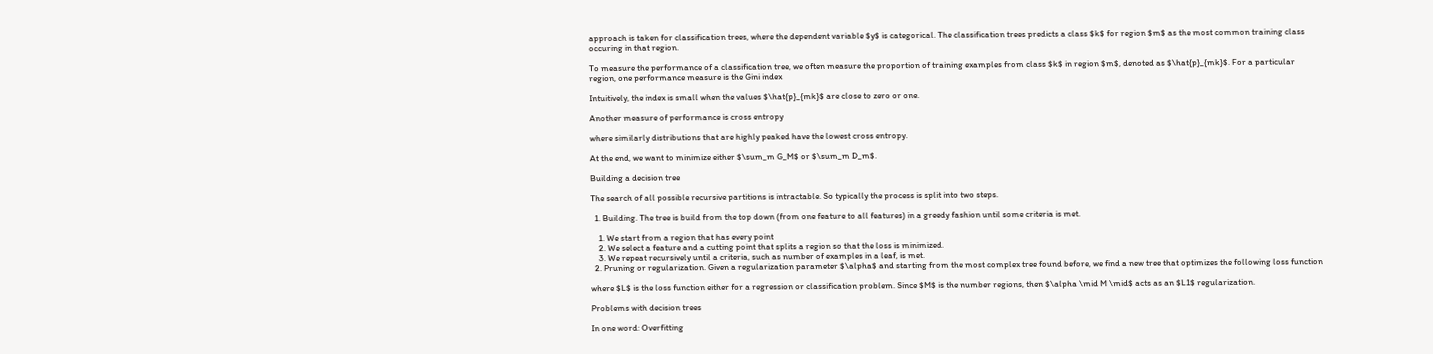approach is taken for classification trees, where the dependent variable $y$ is categorical. The classification trees predicts a class $k$ for region $m$ as the most common training class occuring in that region.

To measure the performance of a classification tree, we often measure the proportion of training examples from class $k$ in region $m$, denoted as $\hat{p}_{mk}$. For a particular region, one performance measure is the Gini index

Intuitively, the index is small when the values $\hat{p}_{mk}$ are close to zero or one.

Another measure of performance is cross entropy

where similarly distributions that are highly peaked have the lowest cross entropy.

At the end, we want to minimize either $\sum_m G_M$ or $\sum_m D_m$.

Building a decision tree

The search of all possible recursive partitions is intractable. So typically the process is split into two steps.

  1. Building. The tree is build from the top down (from one feature to all features) in a greedy fashion until some criteria is met.

    1. We start from a region that has every point
    2. We select a feature and a cutting point that splits a region so that the loss is minimized.
    3. We repeat recursively until a criteria, such as number of examples in a leaf, is met.
  2. Pruning or regularization. Given a regularization parameter $\alpha$ and starting from the most complex tree found before, we find a new tree that optimizes the following loss function

where $L$ is the loss function either for a regression or classification problem. Since $M$ is the number regions, then $\alpha \mid M \mid$ acts as an $L1$ regularization.

Problems with decision trees

In one word: Overfitting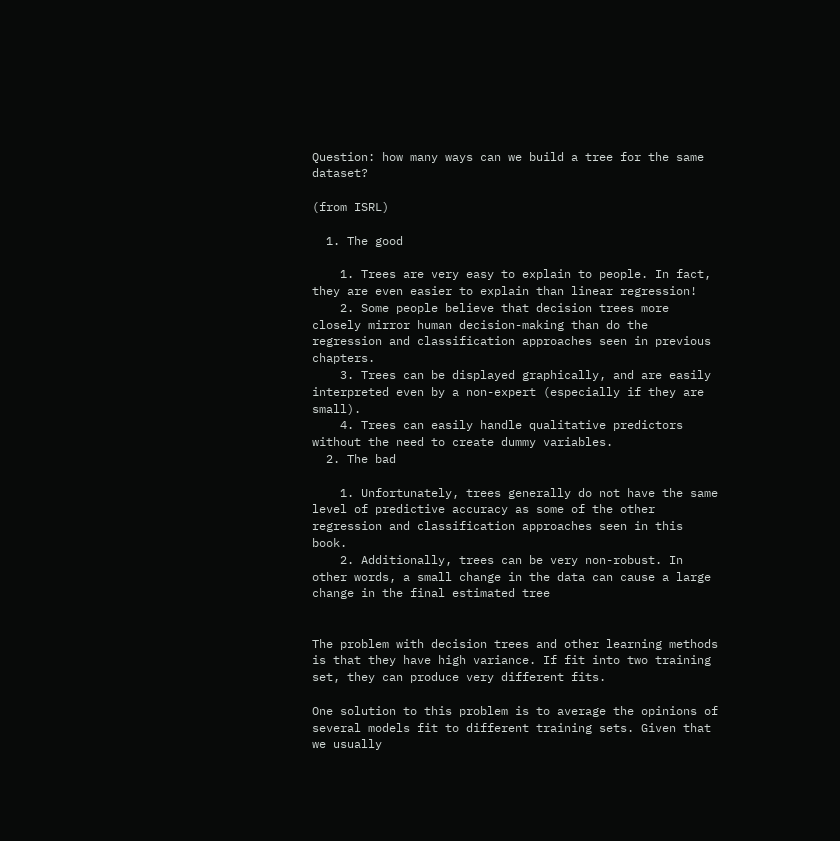Question: how many ways can we build a tree for the same dataset?

(from ISRL)

  1. The good

    1. Trees are very easy to explain to people. In fact, they are even easier to explain than linear regression!
    2. Some people believe that decision trees more closely mirror human decision-making than do the regression and classification approaches seen in previous chapters.
    3. Trees can be displayed graphically, and are easily interpreted even by a non-expert (especially if they are small).
    4. Trees can easily handle qualitative predictors without the need to create dummy variables.
  2. The bad

    1. Unfortunately, trees generally do not have the same level of predictive accuracy as some of the other regression and classification approaches seen in this book.
    2. Additionally, trees can be very non-robust. In other words, a small change in the data can cause a large change in the final estimated tree


The problem with decision trees and other learning methods is that they have high variance. If fit into two training set, they can produce very different fits.

One solution to this problem is to average the opinions of several models fit to different training sets. Given that we usually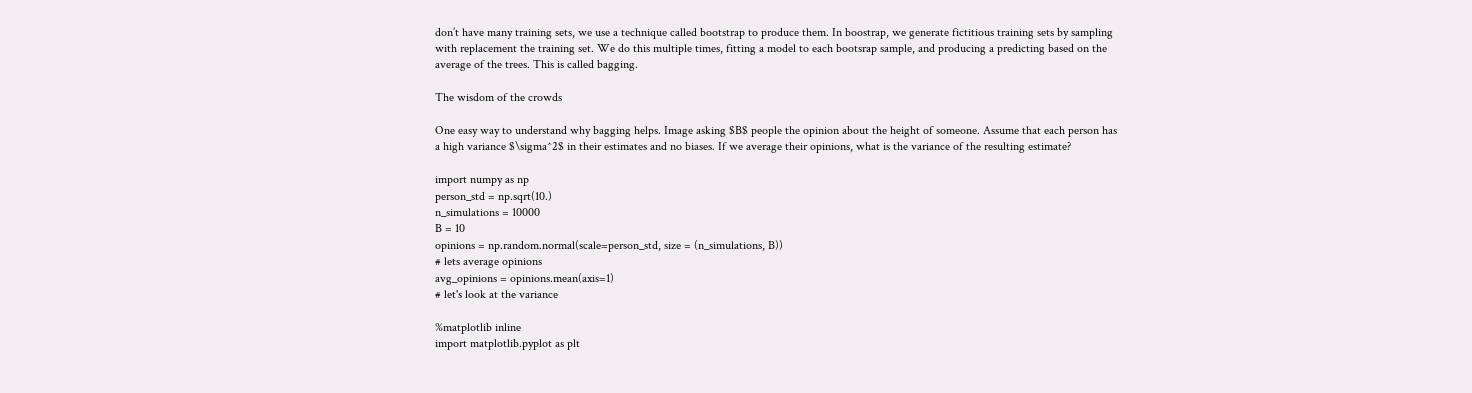don’t have many training sets, we use a technique called bootstrap to produce them. In boostrap, we generate fictitious training sets by sampling with replacement the training set. We do this multiple times, fitting a model to each bootsrap sample, and producing a predicting based on the average of the trees. This is called bagging.

The wisdom of the crowds

One easy way to understand why bagging helps. Image asking $B$ people the opinion about the height of someone. Assume that each person has a high variance $\sigma^2$ in their estimates and no biases. If we average their opinions, what is the variance of the resulting estimate?

import numpy as np
person_std = np.sqrt(10.)
n_simulations = 10000
B = 10
opinions = np.random.normal(scale=person_std, size = (n_simulations, B))
# lets average opinions
avg_opinions = opinions.mean(axis=1)
# let's look at the variance

%matplotlib inline
import matplotlib.pyplot as plt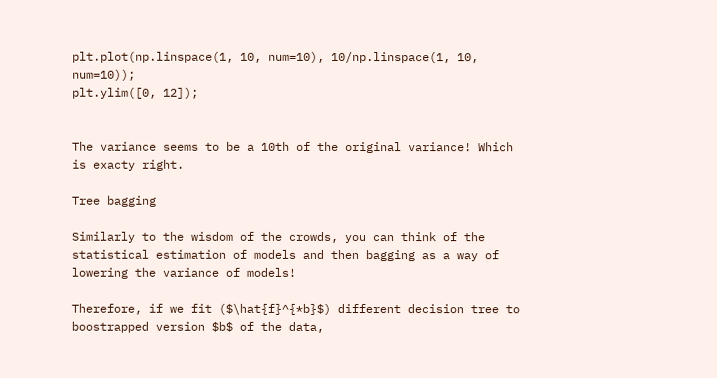plt.plot(np.linspace(1, 10, num=10), 10/np.linspace(1, 10, num=10));
plt.ylim([0, 12]);


The variance seems to be a 10th of the original variance! Which is exacty right.

Tree bagging

Similarly to the wisdom of the crowds, you can think of the statistical estimation of models and then bagging as a way of lowering the variance of models!

Therefore, if we fit ($\hat{f}^{*b}$) different decision tree to boostrapped version $b$ of the data,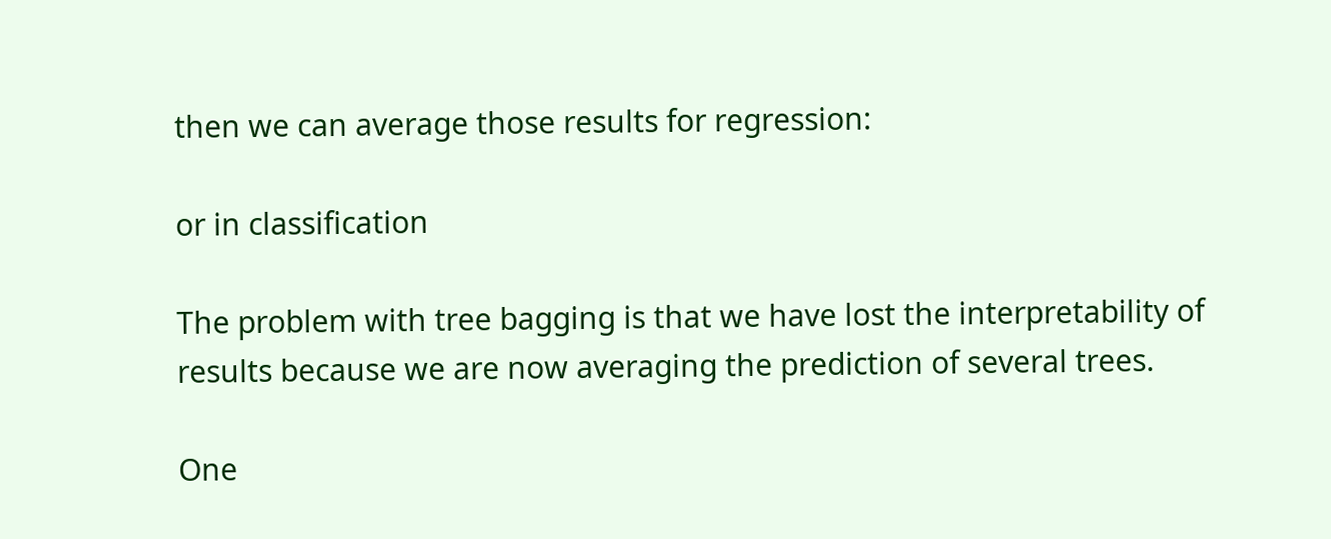then we can average those results for regression:

or in classification

The problem with tree bagging is that we have lost the interpretability of results because we are now averaging the prediction of several trees.

One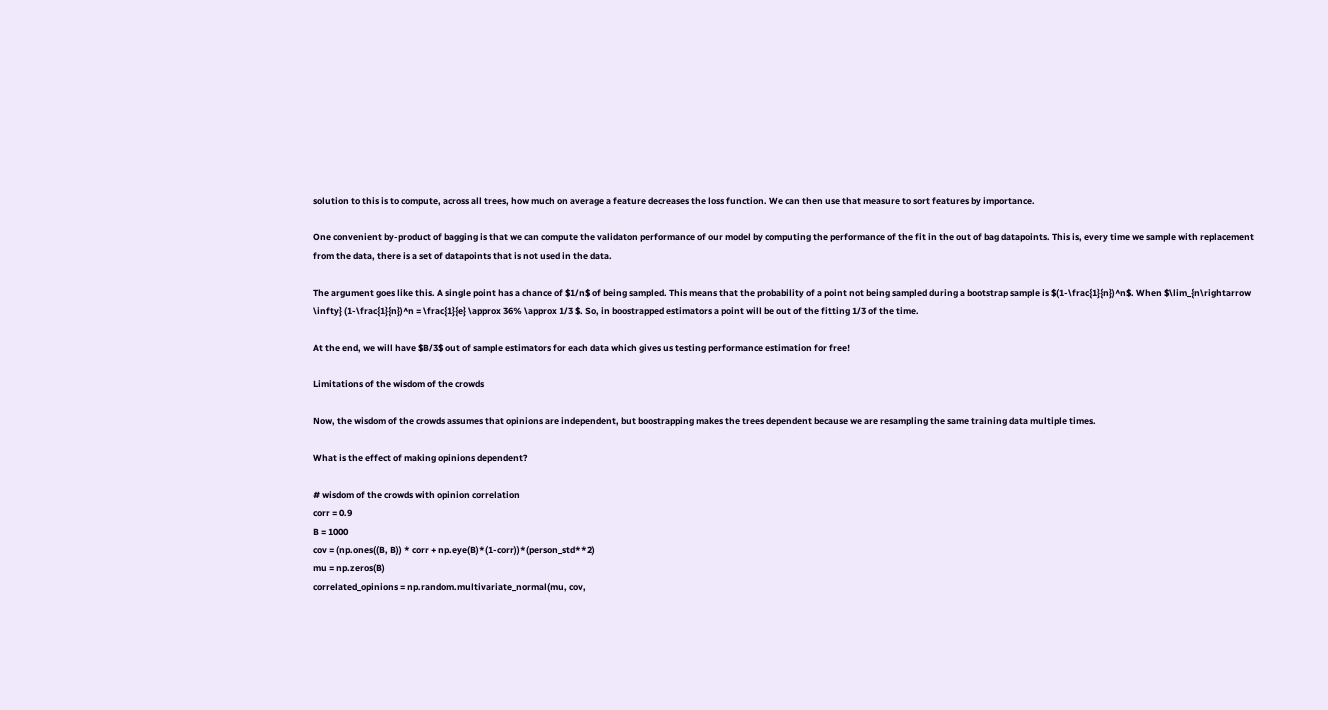solution to this is to compute, across all trees, how much on average a feature decreases the loss function. We can then use that measure to sort features by importance.

One convenient by-product of bagging is that we can compute the validaton performance of our model by computing the performance of the fit in the out of bag datapoints. This is, every time we sample with replacement from the data, there is a set of datapoints that is not used in the data.

The argument goes like this. A single point has a chance of $1/n$ of being sampled. This means that the probability of a point not being sampled during a bootstrap sample is $(1-\frac{1}{n})^n$. When $\lim_{n\rightarrow \infty} (1-\frac{1}{n})^n = \frac{1}{e} \approx 36% \approx 1/3 $. So, in boostrapped estimators a point will be out of the fitting 1/3 of the time.

At the end, we will have $B/3$ out of sample estimators for each data which gives us testing performance estimation for free!

Limitations of the wisdom of the crowds

Now, the wisdom of the crowds assumes that opinions are independent, but boostrapping makes the trees dependent because we are resampling the same training data multiple times.

What is the effect of making opinions dependent?

# wisdom of the crowds with opinion correlation
corr = 0.9
B = 1000
cov = (np.ones((B, B)) * corr + np.eye(B)*(1-corr))*(person_std**2)
mu = np.zeros(B)
correlated_opinions = np.random.multivariate_normal(mu, cov,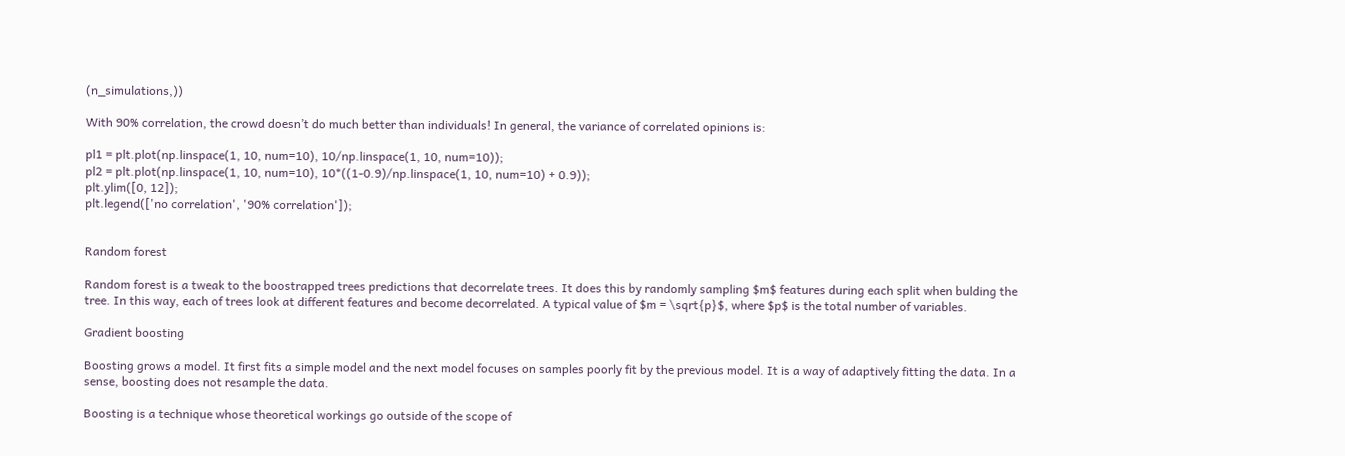(n_simulations,))

With 90% correlation, the crowd doesn’t do much better than individuals! In general, the variance of correlated opinions is:

pl1 = plt.plot(np.linspace(1, 10, num=10), 10/np.linspace(1, 10, num=10));
pl2 = plt.plot(np.linspace(1, 10, num=10), 10*((1-0.9)/np.linspace(1, 10, num=10) + 0.9));
plt.ylim([0, 12]);
plt.legend(['no correlation', '90% correlation']);


Random forest

Random forest is a tweak to the boostrapped trees predictions that decorrelate trees. It does this by randomly sampling $m$ features during each split when bulding the tree. In this way, each of trees look at different features and become decorrelated. A typical value of $m = \sqrt{p}$, where $p$ is the total number of variables.

Gradient boosting

Boosting grows a model. It first fits a simple model and the next model focuses on samples poorly fit by the previous model. It is a way of adaptively fitting the data. In a sense, boosting does not resample the data.

Boosting is a technique whose theoretical workings go outside of the scope of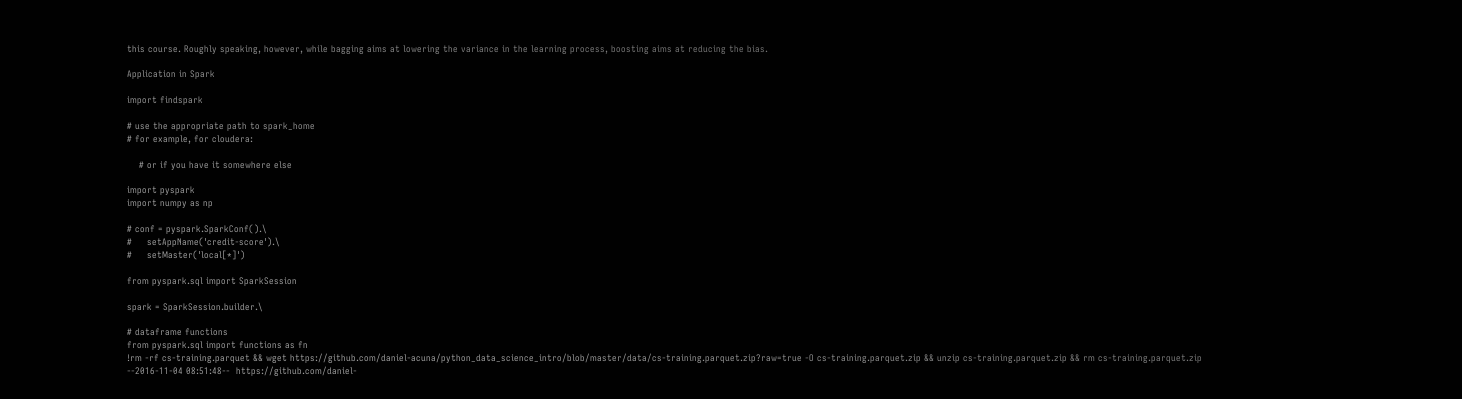this course. Roughly speaking, however, while bagging aims at lowering the variance in the learning process, boosting aims at reducing the bias.

Application in Spark

import findspark

# use the appropriate path to spark_home
# for example, for cloudera:

    # or if you have it somewhere else

import pyspark
import numpy as np

# conf = pyspark.SparkConf().\
#     setAppName('credit-score').\
#     setMaster('local[*]')

from pyspark.sql import SparkSession

spark = SparkSession.builder.\

# dataframe functions
from pyspark.sql import functions as fn
!rm -rf cs-training.parquet && wget https://github.com/daniel-acuna/python_data_science_intro/blob/master/data/cs-training.parquet.zip?raw=true -O cs-training.parquet.zip && unzip cs-training.parquet.zip && rm cs-training.parquet.zip
--2016-11-04 08:51:48--  https://github.com/daniel-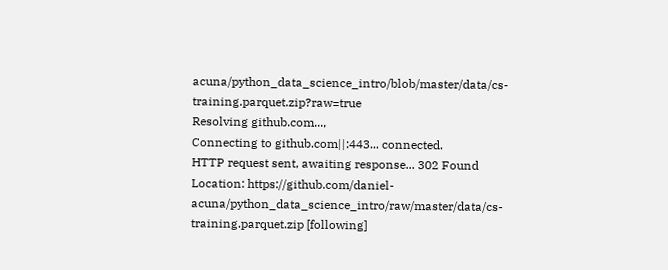acuna/python_data_science_intro/blob/master/data/cs-training.parquet.zip?raw=true
Resolving github.com...,
Connecting to github.com||:443... connected.
HTTP request sent, awaiting response... 302 Found
Location: https://github.com/daniel-acuna/python_data_science_intro/raw/master/data/cs-training.parquet.zip [following]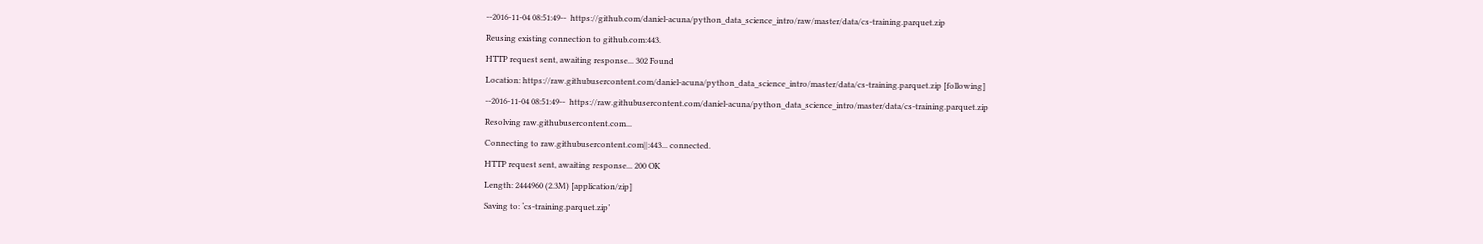--2016-11-04 08:51:49--  https://github.com/daniel-acuna/python_data_science_intro/raw/master/data/cs-training.parquet.zip
Reusing existing connection to github.com:443.
HTTP request sent, awaiting response... 302 Found
Location: https://raw.githubusercontent.com/daniel-acuna/python_data_science_intro/master/data/cs-training.parquet.zip [following]
--2016-11-04 08:51:49--  https://raw.githubusercontent.com/daniel-acuna/python_data_science_intro/master/data/cs-training.parquet.zip
Resolving raw.githubusercontent.com...
Connecting to raw.githubusercontent.com||:443... connected.
HTTP request sent, awaiting response... 200 OK
Length: 2444960 (2.3M) [application/zip]
Saving to: ‘cs-training.parquet.zip’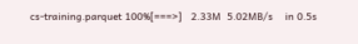cs-training.parquet 100%[===>]   2.33M  5.02MB/s    in 0.5s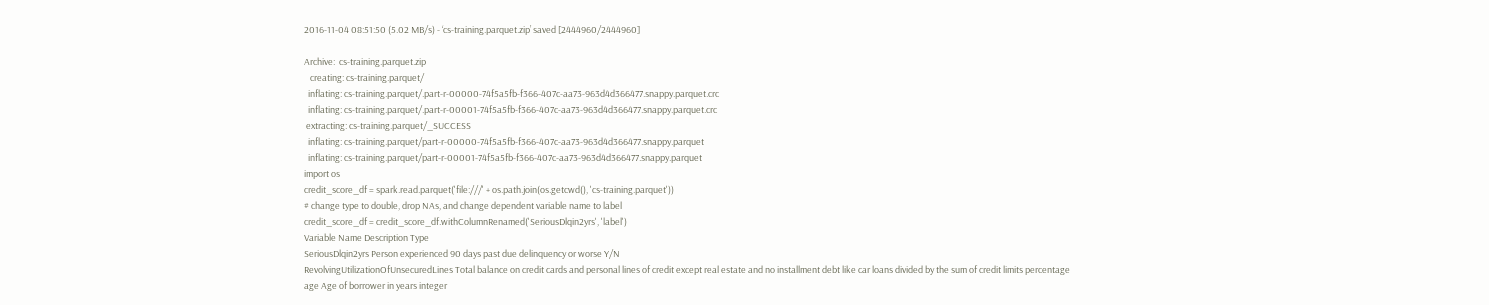2016-11-04 08:51:50 (5.02 MB/s) - ‘cs-training.parquet.zip’ saved [2444960/2444960]

Archive:  cs-training.parquet.zip
   creating: cs-training.parquet/
  inflating: cs-training.parquet/.part-r-00000-74f5a5fb-f366-407c-aa73-963d4d366477.snappy.parquet.crc
  inflating: cs-training.parquet/.part-r-00001-74f5a5fb-f366-407c-aa73-963d4d366477.snappy.parquet.crc
 extracting: cs-training.parquet/_SUCCESS
  inflating: cs-training.parquet/part-r-00000-74f5a5fb-f366-407c-aa73-963d4d366477.snappy.parquet
  inflating: cs-training.parquet/part-r-00001-74f5a5fb-f366-407c-aa73-963d4d366477.snappy.parquet
import os
credit_score_df = spark.read.parquet('file:///' + os.path.join(os.getcwd(), 'cs-training.parquet'))
# change type to double, drop NAs, and change dependent variable name to label
credit_score_df = credit_score_df.withColumnRenamed('SeriousDlqin2yrs', 'label')
Variable Name Description Type
SeriousDlqin2yrs Person experienced 90 days past due delinquency or worse Y/N
RevolvingUtilizationOfUnsecuredLines Total balance on credit cards and personal lines of credit except real estate and no installment debt like car loans divided by the sum of credit limits percentage
age Age of borrower in years integer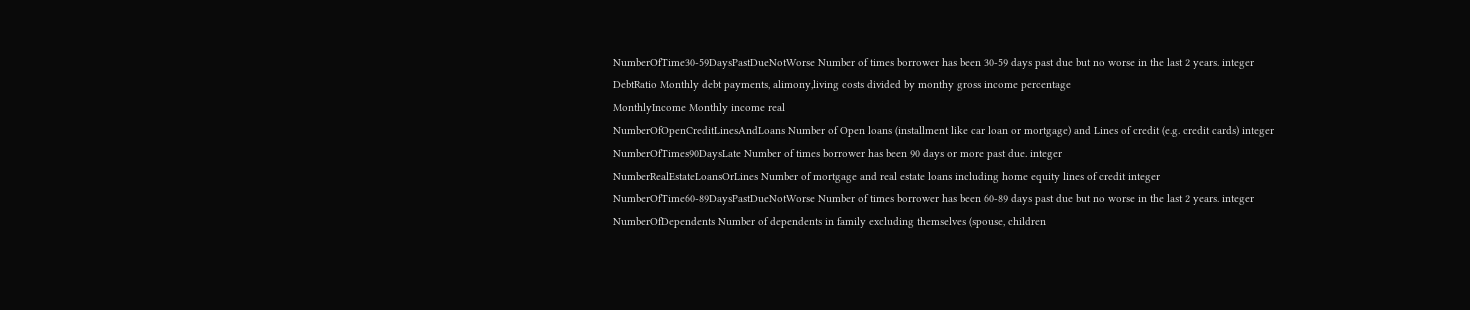NumberOfTime30-59DaysPastDueNotWorse Number of times borrower has been 30-59 days past due but no worse in the last 2 years. integer
DebtRatio Monthly debt payments, alimony,living costs divided by monthy gross income percentage
MonthlyIncome Monthly income real
NumberOfOpenCreditLinesAndLoans Number of Open loans (installment like car loan or mortgage) and Lines of credit (e.g. credit cards) integer
NumberOfTimes90DaysLate Number of times borrower has been 90 days or more past due. integer
NumberRealEstateLoansOrLines Number of mortgage and real estate loans including home equity lines of credit integer
NumberOfTime60-89DaysPastDueNotWorse Number of times borrower has been 60-89 days past due but no worse in the last 2 years. integer
NumberOfDependents Number of dependents in family excluding themselves (spouse, children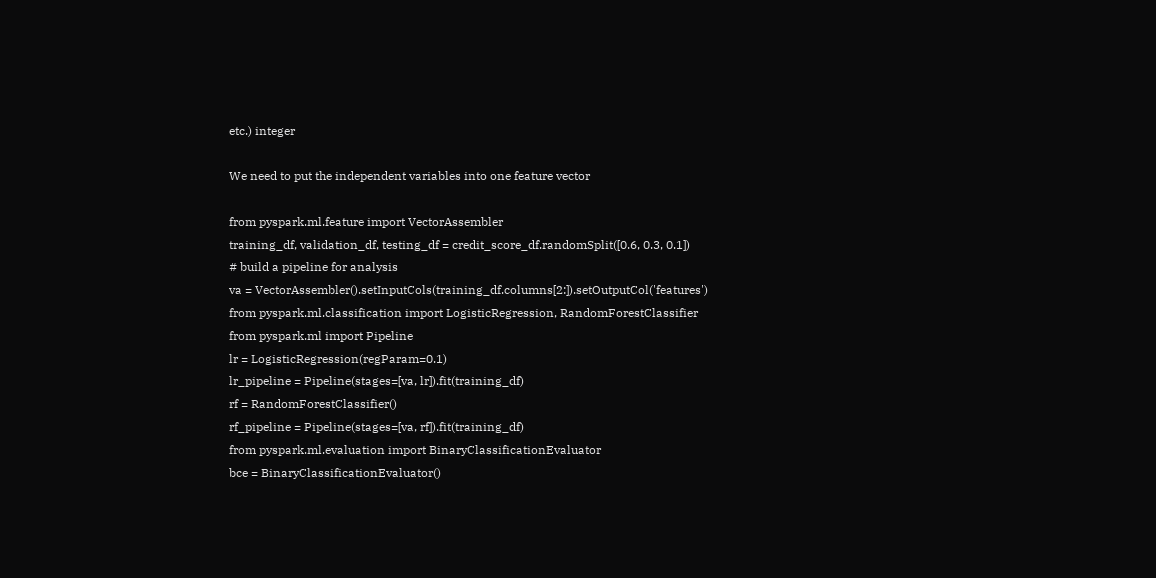etc.) integer

We need to put the independent variables into one feature vector

from pyspark.ml.feature import VectorAssembler
training_df, validation_df, testing_df = credit_score_df.randomSplit([0.6, 0.3, 0.1])
# build a pipeline for analysis
va = VectorAssembler().setInputCols(training_df.columns[2:]).setOutputCol('features')
from pyspark.ml.classification import LogisticRegression, RandomForestClassifier
from pyspark.ml import Pipeline
lr = LogisticRegression(regParam=0.1)
lr_pipeline = Pipeline(stages=[va, lr]).fit(training_df)
rf = RandomForestClassifier()
rf_pipeline = Pipeline(stages=[va, rf]).fit(training_df)
from pyspark.ml.evaluation import BinaryClassificationEvaluator
bce = BinaryClassificationEvaluator()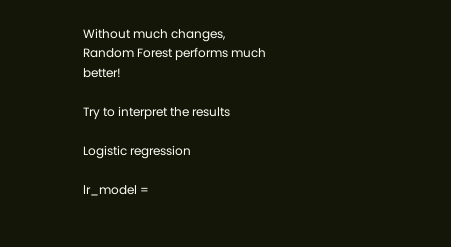Without much changes, Random Forest performs much better!

Try to interpret the results

Logistic regression

lr_model =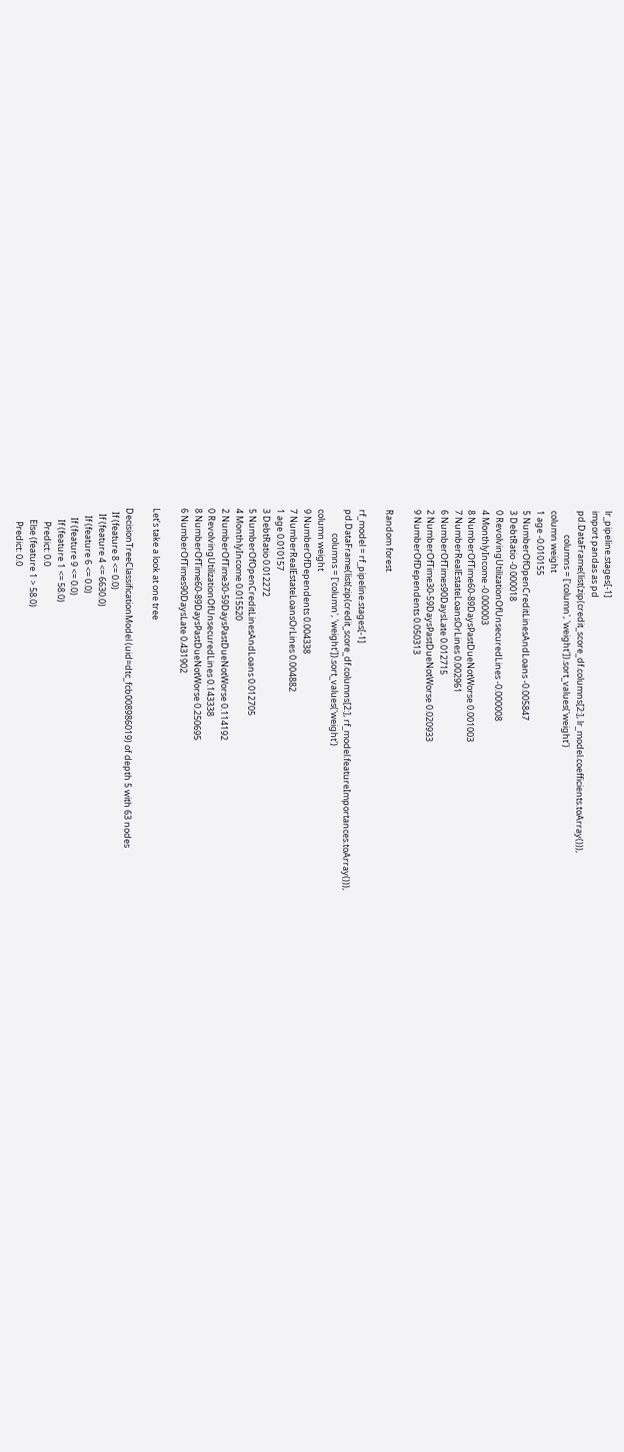lr_pipeline.stages[-1]
import pandas as pd
pd.DataFrame(list(zip(credit_score_df.columns[2:], lr_model.coefficients.toArray())),
            columns = ['column', 'weight']).sort_values('weight')
column weight
1 age -0.010155
5 NumberOfOpenCreditLinesAndLoans -0.005847
3 DebtRatio -0.000018
0 RevolvingUtilizationOfUnsecuredLines -0.000008
4 MonthlyIncome -0.000003
8 NumberOfTime60-89DaysPastDueNotWorse 0.001003
7 NumberRealEstateLoansOrLines 0.002961
6 NumberOfTimes90DaysLate 0.012715
2 NumberOfTime30-59DaysPastDueNotWorse 0.020933
9 NumberOfDependents 0.050313

Random forest

rf_model = rf_pipeline.stages[-1]
pd.DataFrame(list(zip(credit_score_df.columns[2:], rf_model.featureImportances.toArray())),
            columns = ['column', 'weight']).sort_values('weight')
column weight
9 NumberOfDependents 0.004338
7 NumberRealEstateLoansOrLines 0.004882
1 age 0.010157
3 DebtRatio 0.012272
5 NumberOfOpenCreditLinesAndLoans 0.012705
4 MonthlyIncome 0.015520
2 NumberOfTime30-59DaysPastDueNotWorse 0.114192
0 RevolvingUtilizationOfUnsecuredLines 0.143338
8 NumberOfTime60-89DaysPastDueNotWorse 0.250695
6 NumberOfTimes90DaysLate 0.431902

Let’s take a look at one tree

DecisionTreeClassificationModel (uid=dtc_fcb008986019) of depth 5 with 63 nodes
  If (feature 8 <= 0.0)
   If (feature 4 <= 6630.0)
    If (feature 6 <= 0.0)
     If (feature 9 <= 0.0)
      If (feature 1 <= 58.0)
       Predict: 0.0
      Else (feature 1 > 58.0)
       Predict: 0.0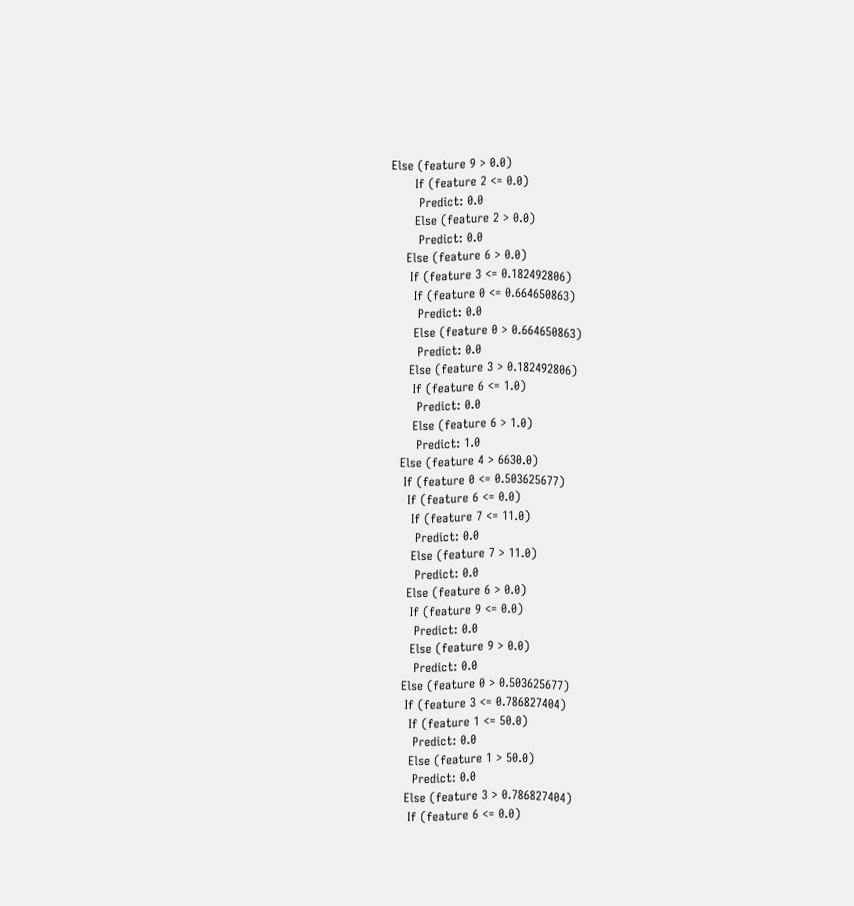Else (feature 9 > 0.0)
      If (feature 2 <= 0.0)
       Predict: 0.0
      Else (feature 2 > 0.0)
       Predict: 0.0
    Else (feature 6 > 0.0)
     If (feature 3 <= 0.182492806)
      If (feature 0 <= 0.664650863)
       Predict: 0.0
      Else (feature 0 > 0.664650863)
       Predict: 0.0
     Else (feature 3 > 0.182492806)
      If (feature 6 <= 1.0)
       Predict: 0.0
      Else (feature 6 > 1.0)
       Predict: 1.0
   Else (feature 4 > 6630.0)
    If (feature 0 <= 0.503625677)
     If (feature 6 <= 0.0)
      If (feature 7 <= 11.0)
       Predict: 0.0
      Else (feature 7 > 11.0)
       Predict: 0.0
     Else (feature 6 > 0.0)
      If (feature 9 <= 0.0)
       Predict: 0.0
      Else (feature 9 > 0.0)
       Predict: 0.0
    Else (feature 0 > 0.503625677)
     If (feature 3 <= 0.786827404)
      If (feature 1 <= 50.0)
       Predict: 0.0
      Else (feature 1 > 50.0)
       Predict: 0.0
     Else (feature 3 > 0.786827404)
      If (feature 6 <= 0.0)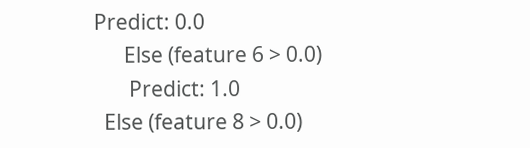Predict: 0.0
      Else (feature 6 > 0.0)
       Predict: 1.0
  Else (feature 8 > 0.0)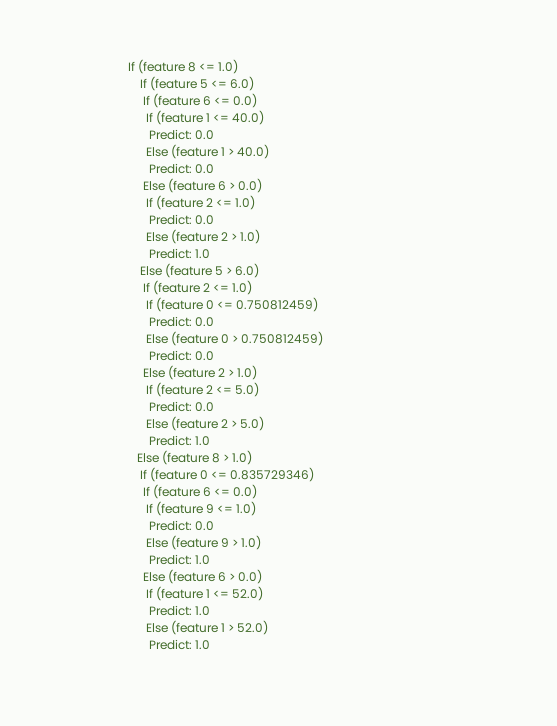If (feature 8 <= 1.0)
    If (feature 5 <= 6.0)
     If (feature 6 <= 0.0)
      If (feature 1 <= 40.0)
       Predict: 0.0
      Else (feature 1 > 40.0)
       Predict: 0.0
     Else (feature 6 > 0.0)
      If (feature 2 <= 1.0)
       Predict: 0.0
      Else (feature 2 > 1.0)
       Predict: 1.0
    Else (feature 5 > 6.0)
     If (feature 2 <= 1.0)
      If (feature 0 <= 0.750812459)
       Predict: 0.0
      Else (feature 0 > 0.750812459)
       Predict: 0.0
     Else (feature 2 > 1.0)
      If (feature 2 <= 5.0)
       Predict: 0.0
      Else (feature 2 > 5.0)
       Predict: 1.0
   Else (feature 8 > 1.0)
    If (feature 0 <= 0.835729346)
     If (feature 6 <= 0.0)
      If (feature 9 <= 1.0)
       Predict: 0.0
      Else (feature 9 > 1.0)
       Predict: 1.0
     Else (feature 6 > 0.0)
      If (feature 1 <= 52.0)
       Predict: 1.0
      Else (feature 1 > 52.0)
       Predict: 1.0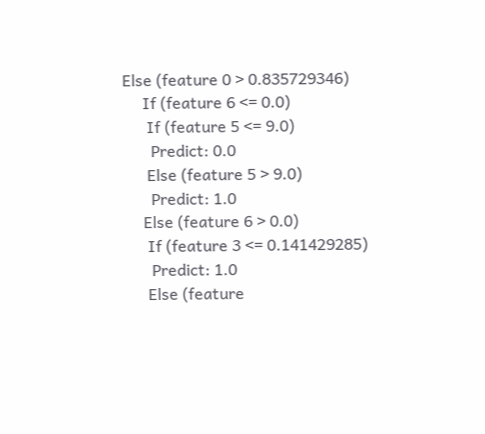Else (feature 0 > 0.835729346)
     If (feature 6 <= 0.0)
      If (feature 5 <= 9.0)
       Predict: 0.0
      Else (feature 5 > 9.0)
       Predict: 1.0
     Else (feature 6 > 0.0)
      If (feature 3 <= 0.141429285)
       Predict: 1.0
      Else (feature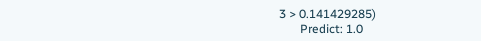3 > 0.141429285)
       Predict: 1.0